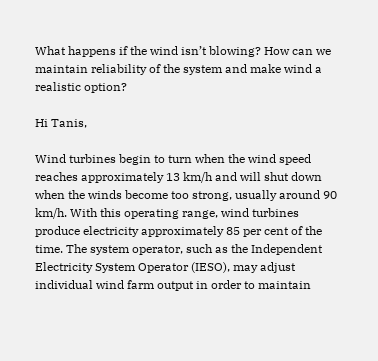What happens if the wind isn’t blowing? How can we maintain reliability of the system and make wind a realistic option?

Hi Tanis,

Wind turbines begin to turn when the wind speed reaches approximately 13 km/h and will shut down when the winds become too strong, usually around 90 km/h. With this operating range, wind turbines produce electricity approximately 85 per cent of the time. The system operator, such as the Independent Electricity System Operator (IESO), may adjust individual wind farm output in order to maintain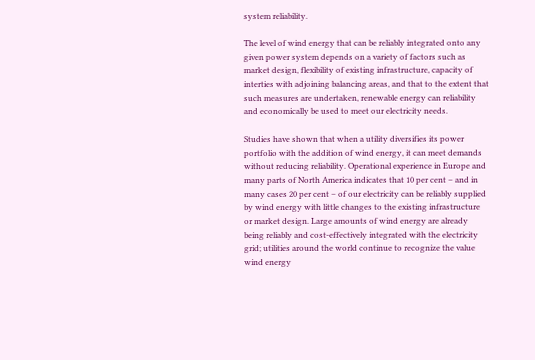system reliability.

The level of wind energy that can be reliably integrated onto any given power system depends on a variety of factors such as market design, flexibility of existing infrastructure, capacity of interties with adjoining balancing areas, and that to the extent that such measures are undertaken, renewable energy can reliability and economically be used to meet our electricity needs.

Studies have shown that when a utility diversifies its power portfolio with the addition of wind energy, it can meet demands without reducing reliability. Operational experience in Europe and many parts of North America indicates that 10 per cent – and in many cases 20 per cent – of our electricity can be reliably supplied by wind energy with little changes to the existing infrastructure or market design. Large amounts of wind energy are already being reliably and cost-effectively integrated with the electricity grid; utilities around the world continue to recognize the value wind energy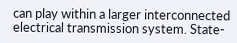can play within a larger interconnected electrical transmission system. State-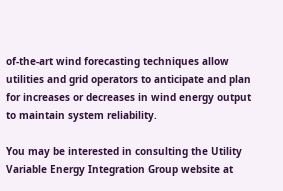of-the-art wind forecasting techniques allow utilities and grid operators to anticipate and plan for increases or decreases in wind energy output to maintain system reliability.

You may be interested in consulting the Utility Variable Energy Integration Group website at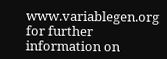www.variablegen.org for further information on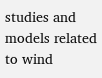studies and models related to wind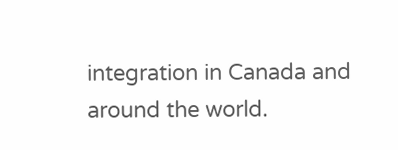integration in Canada and around the world.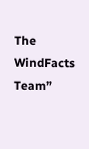The WindFacts Team”